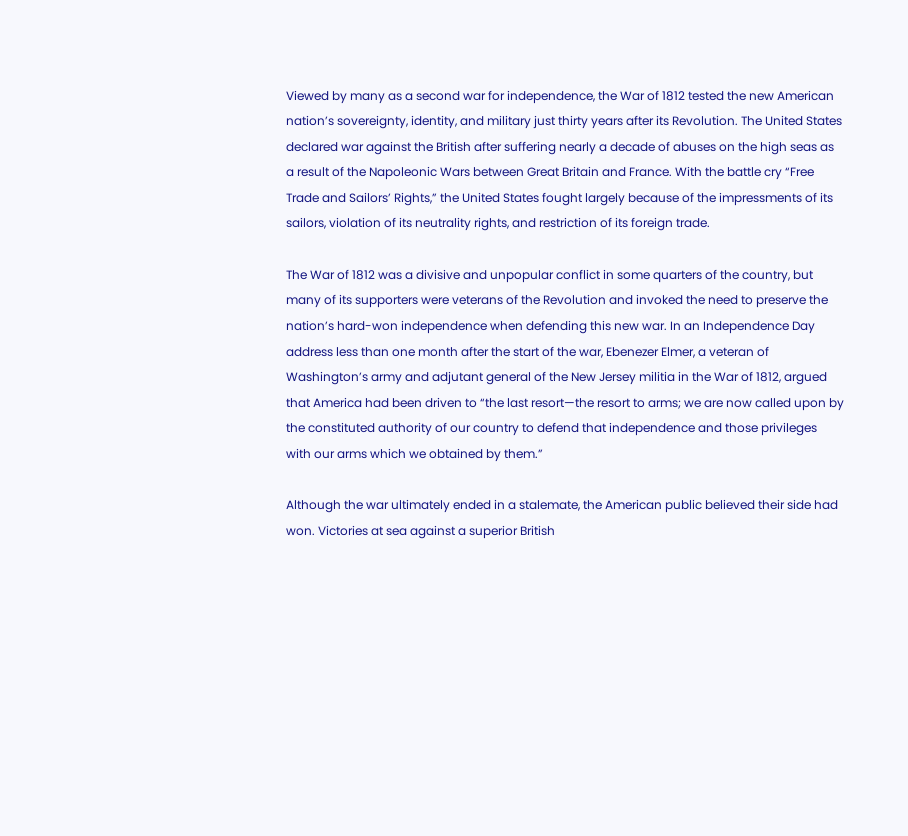Viewed by many as a second war for independence, the War of 1812 tested the new American nation’s sovereignty, identity, and military just thirty years after its Revolution. The United States declared war against the British after suffering nearly a decade of abuses on the high seas as a result of the Napoleonic Wars between Great Britain and France. With the battle cry “Free Trade and Sailors’ Rights,” the United States fought largely because of the impressments of its sailors, violation of its neutrality rights, and restriction of its foreign trade.

The War of 1812 was a divisive and unpopular conflict in some quarters of the country, but many of its supporters were veterans of the Revolution and invoked the need to preserve the nation’s hard-won independence when defending this new war. In an Independence Day address less than one month after the start of the war, Ebenezer Elmer, a veteran of Washington’s army and adjutant general of the New Jersey militia in the War of 1812, argued that America had been driven to “the last resort—the resort to arms; we are now called upon by the constituted authority of our country to defend that independence and those privileges with our arms which we obtained by them.”

Although the war ultimately ended in a stalemate, the American public believed their side had won. Victories at sea against a superior British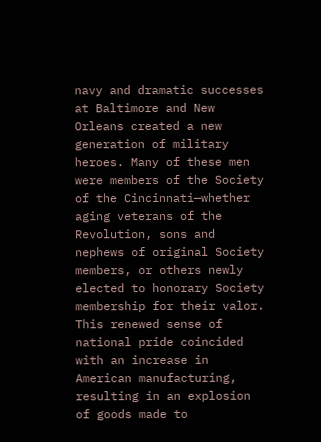navy and dramatic successes at Baltimore and New Orleans created a new generation of military heroes. Many of these men were members of the Society of the Cincinnati—whether aging veterans of the Revolution, sons and nephews of original Society members, or others newly elected to honorary Society membership for their valor. This renewed sense of national pride coincided with an increase in American manufacturing, resulting in an explosion of goods made to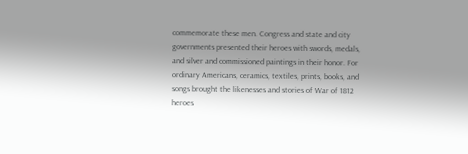commemorate these men. Congress and state and city governments presented their heroes with swords, medals, and silver and commissioned paintings in their honor. For ordinary Americans, ceramics, textiles, prints, books, and songs brought the likenesses and stories of War of 1812 heroes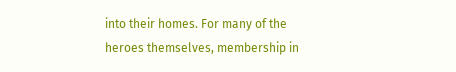into their homes. For many of the heroes themselves, membership in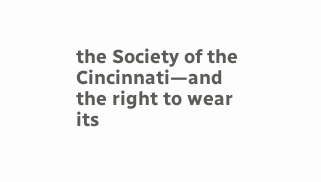the Society of the Cincinnati—and the right to wear its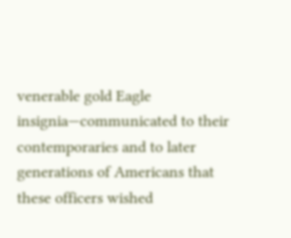venerable gold Eagle insignia—communicated to their contemporaries and to later generations of Americans that these officers wished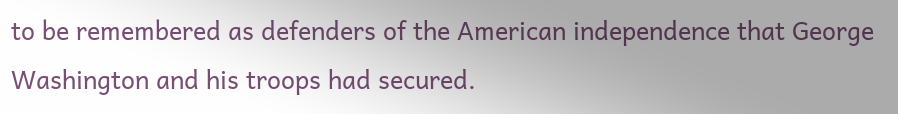to be remembered as defenders of the American independence that George Washington and his troops had secured.